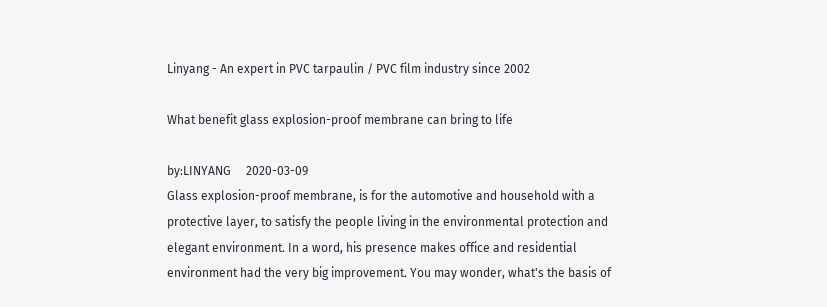Linyang - An expert in PVC tarpaulin / PVC film industry since 2002

What benefit glass explosion-proof membrane can bring to life

by:LINYANG     2020-03-09
Glass explosion-proof membrane, is for the automotive and household with a protective layer, to satisfy the people living in the environmental protection and elegant environment. In a word, his presence makes office and residential environment had the very big improvement. You may wonder, what's the basis of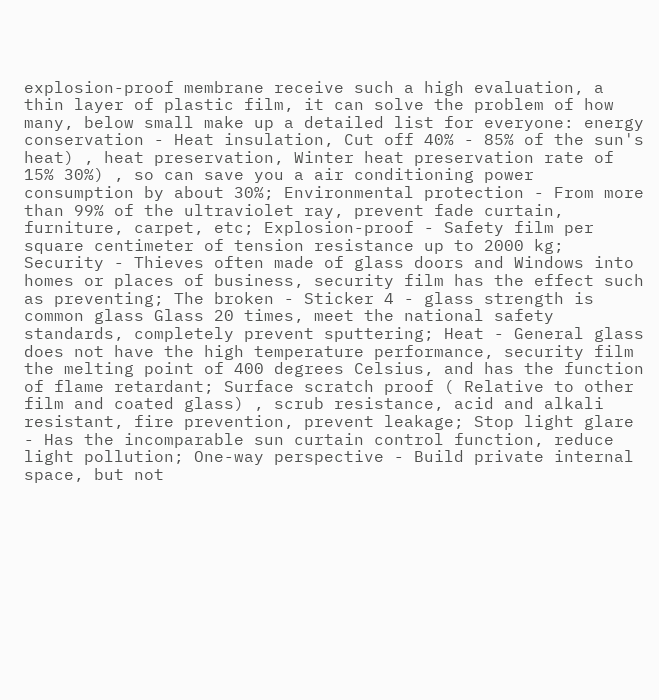explosion-proof membrane receive such a high evaluation, a thin layer of plastic film, it can solve the problem of how many, below small make up a detailed list for everyone: energy conservation - Heat insulation, Cut off 40% - 85% of the sun's heat) , heat preservation, Winter heat preservation rate of 15% 30%) , so can save you a air conditioning power consumption by about 30%; Environmental protection - From more than 99% of the ultraviolet ray, prevent fade curtain, furniture, carpet, etc; Explosion-proof - Safety film per square centimeter of tension resistance up to 2000 kg; Security - Thieves often made of glass doors and Windows into homes or places of business, security film has the effect such as preventing; The broken - Sticker 4 - glass strength is common glass Glass 20 times, meet the national safety standards, completely prevent sputtering; Heat - General glass does not have the high temperature performance, security film the melting point of 400 degrees Celsius, and has the function of flame retardant; Surface scratch proof ( Relative to other film and coated glass) , scrub resistance, acid and alkali resistant, fire prevention, prevent leakage; Stop light glare - Has the incomparable sun curtain control function, reduce light pollution; One-way perspective - Build private internal space, but not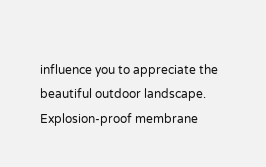influence you to appreciate the beautiful outdoor landscape. Explosion-proof membrane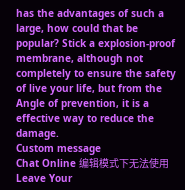has the advantages of such a large, how could that be popular? Stick a explosion-proof membrane, although not completely to ensure the safety of live your life, but from the Angle of prevention, it is a effective way to reduce the damage.
Custom message
Chat Online 编辑模式下无法使用
Leave Your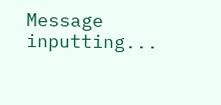Message inputting...